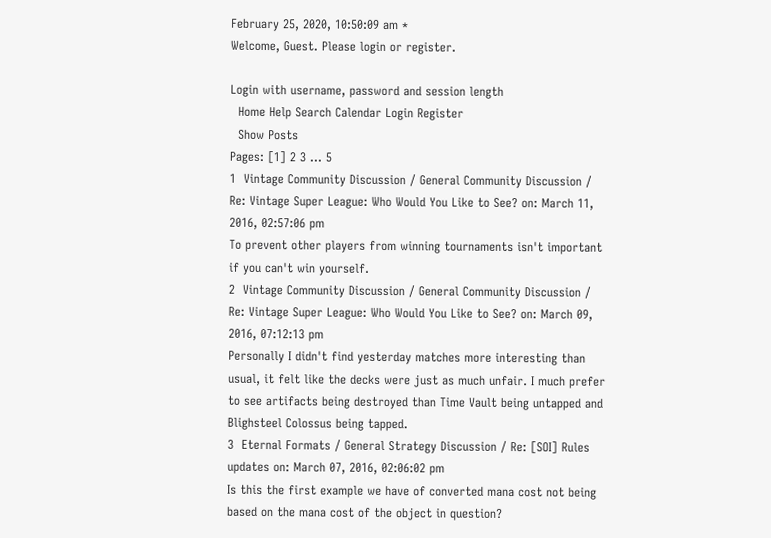February 25, 2020, 10:50:09 am *
Welcome, Guest. Please login or register.

Login with username, password and session length
  Home Help Search Calendar Login Register
  Show Posts
Pages: [1] 2 3 ... 5
1  Vintage Community Discussion / General Community Discussion / Re: Vintage Super League: Who Would You Like to See? on: March 11, 2016, 02:57:06 pm
To prevent other players from winning tournaments isn't important if you can't win yourself.
2  Vintage Community Discussion / General Community Discussion / Re: Vintage Super League: Who Would You Like to See? on: March 09, 2016, 07:12:13 pm
Personally I didn't find yesterday matches more interesting than usual, it felt like the decks were just as much unfair. I much prefer to see artifacts being destroyed than Time Vault being untapped and Blighsteel Colossus being tapped.
3  Eternal Formats / General Strategy Discussion / Re: [SOI] Rules updates on: March 07, 2016, 02:06:02 pm
Is this the first example we have of converted mana cost not being based on the mana cost of the object in question?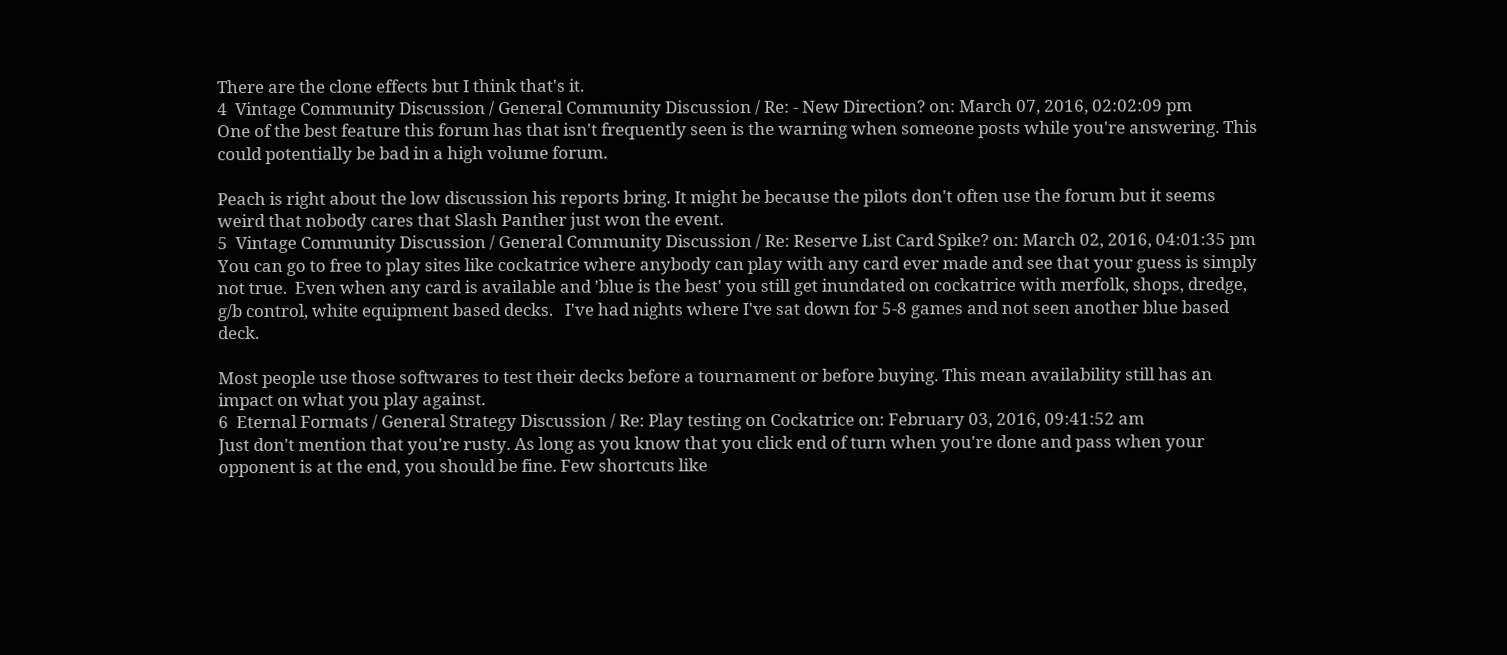There are the clone effects but I think that's it.
4  Vintage Community Discussion / General Community Discussion / Re: - New Direction? on: March 07, 2016, 02:02:09 pm
One of the best feature this forum has that isn't frequently seen is the warning when someone posts while you're answering. This could potentially be bad in a high volume forum.

Peach is right about the low discussion his reports bring. It might be because the pilots don't often use the forum but it seems weird that nobody cares that Slash Panther just won the event.
5  Vintage Community Discussion / General Community Discussion / Re: Reserve List Card Spike? on: March 02, 2016, 04:01:35 pm
You can go to free to play sites like cockatrice where anybody can play with any card ever made and see that your guess is simply not true.  Even when any card is available and 'blue is the best' you still get inundated on cockatrice with merfolk, shops, dredge, g/b control, white equipment based decks.   I've had nights where I've sat down for 5-8 games and not seen another blue based deck.

Most people use those softwares to test their decks before a tournament or before buying. This mean availability still has an impact on what you play against.
6  Eternal Formats / General Strategy Discussion / Re: Play testing on Cockatrice on: February 03, 2016, 09:41:52 am
Just don't mention that you're rusty. As long as you know that you click end of turn when you're done and pass when your opponent is at the end, you should be fine. Few shortcuts like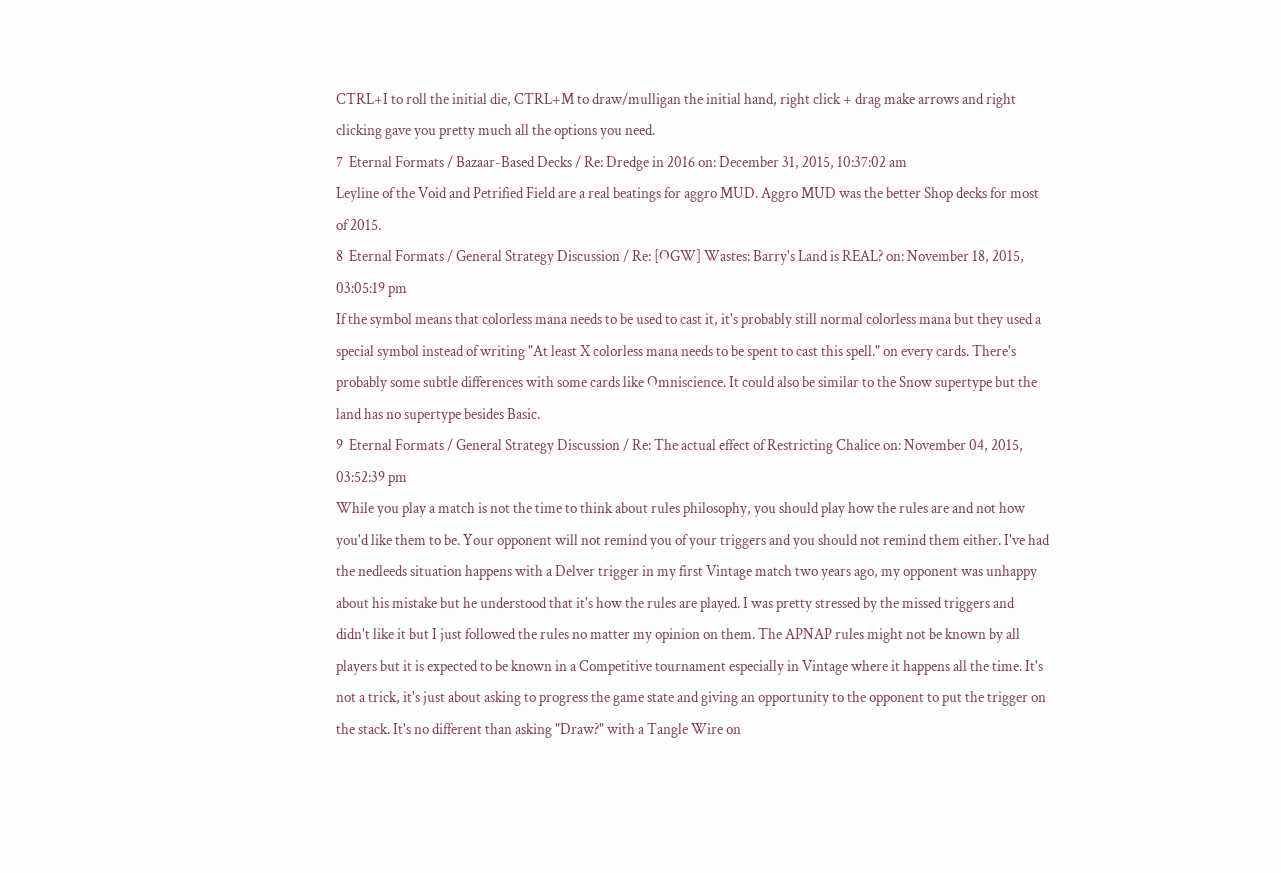CTRL+I to roll the initial die, CTRL+M to draw/mulligan the initial hand, right click + drag make arrows and right clicking gave you pretty much all the options you need.
7  Eternal Formats / Bazaar-Based Decks / Re: Dredge in 2016 on: December 31, 2015, 10:37:02 am
Leyline of the Void and Petrified Field are a real beatings for aggro MUD. Aggro MUD was the better Shop decks for most of 2015.
8  Eternal Formats / General Strategy Discussion / Re: [OGW] Wastes: Barry's Land is REAL? on: November 18, 2015, 03:05:19 pm
If the symbol means that colorless mana needs to be used to cast it, it's probably still normal colorless mana but they used a special symbol instead of writing "At least X colorless mana needs to be spent to cast this spell." on every cards. There's probably some subtle differences with some cards like Omniscience. It could also be similar to the Snow supertype but the land has no supertype besides Basic.
9  Eternal Formats / General Strategy Discussion / Re: The actual effect of Restricting Chalice on: November 04, 2015, 03:52:39 pm
While you play a match is not the time to think about rules philosophy, you should play how the rules are and not how you'd like them to be. Your opponent will not remind you of your triggers and you should not remind them either. I've had the nedleeds situation happens with a Delver trigger in my first Vintage match two years ago, my opponent was unhappy about his mistake but he understood that it's how the rules are played. I was pretty stressed by the missed triggers and didn't like it but I just followed the rules no matter my opinion on them. The APNAP rules might not be known by all players but it is expected to be known in a Competitive tournament especially in Vintage where it happens all the time. It's not a trick, it's just about asking to progress the game state and giving an opportunity to the opponent to put the trigger on the stack. It's no different than asking "Draw?" with a Tangle Wire on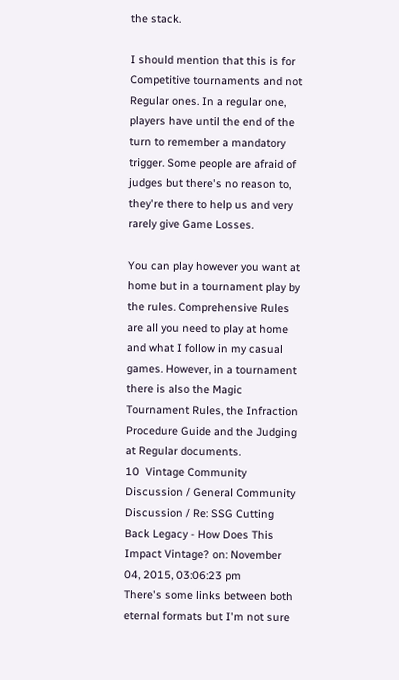the stack.

I should mention that this is for Competitive tournaments and not Regular ones. In a regular one, players have until the end of the turn to remember a mandatory trigger. Some people are afraid of judges but there's no reason to, they're there to help us and very rarely give Game Losses.

You can play however you want at home but in a tournament play by the rules. Comprehensive Rules are all you need to play at home and what I follow in my casual games. However, in a tournament there is also the Magic Tournament Rules, the Infraction Procedure Guide and the Judging at Regular documents.
10  Vintage Community Discussion / General Community Discussion / Re: SSG Cutting Back Legacy - How Does This Impact Vintage? on: November 04, 2015, 03:06:23 pm
There's some links between both eternal formats but I'm not sure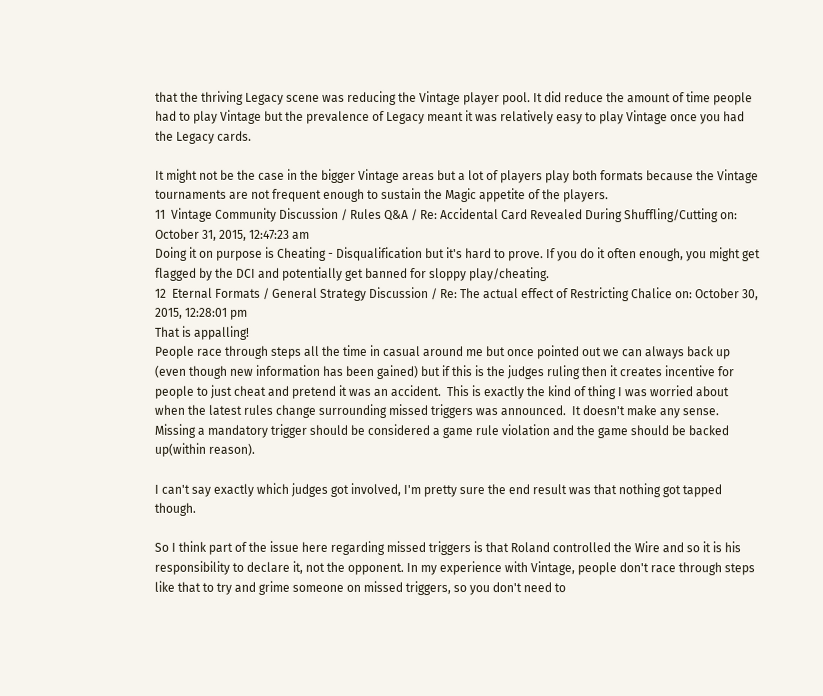that the thriving Legacy scene was reducing the Vintage player pool. It did reduce the amount of time people had to play Vintage but the prevalence of Legacy meant it was relatively easy to play Vintage once you had the Legacy cards.

It might not be the case in the bigger Vintage areas but a lot of players play both formats because the Vintage tournaments are not frequent enough to sustain the Magic appetite of the players.
11  Vintage Community Discussion / Rules Q&A / Re: Accidental Card Revealed During Shuffling/Cutting on: October 31, 2015, 12:47:23 am
Doing it on purpose is Cheating - Disqualification but it's hard to prove. If you do it often enough, you might get flagged by the DCI and potentially get banned for sloppy play/cheating.
12  Eternal Formats / General Strategy Discussion / Re: The actual effect of Restricting Chalice on: October 30, 2015, 12:28:01 pm
That is appalling!
People race through steps all the time in casual around me but once pointed out we can always back up (even though new information has been gained) but if this is the judges ruling then it creates incentive for people to just cheat and pretend it was an accident.  This is exactly the kind of thing I was worried about when the latest rules change surrounding missed triggers was announced.  It doesn't make any sense.  Missing a mandatory trigger should be considered a game rule violation and the game should be backed up(within reason).

I can't say exactly which judges got involved, I'm pretty sure the end result was that nothing got tapped though.

So I think part of the issue here regarding missed triggers is that Roland controlled the Wire and so it is his responsibility to declare it, not the opponent. In my experience with Vintage, people don't race through steps like that to try and grime someone on missed triggers, so you don't need to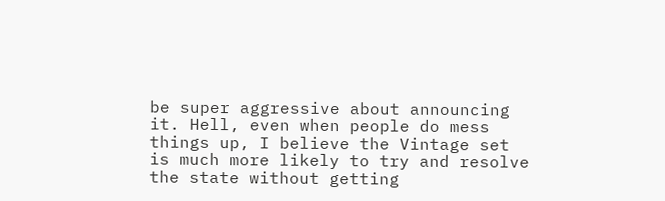be super aggressive about announcing it. Hell, even when people do mess things up, I believe the Vintage set is much more likely to try and resolve the state without getting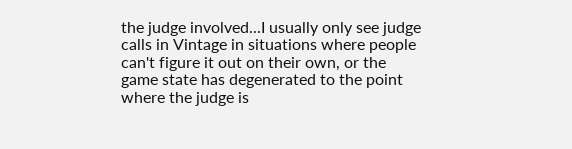the judge involved...I usually only see judge calls in Vintage in situations where people can't figure it out on their own, or the game state has degenerated to the point where the judge is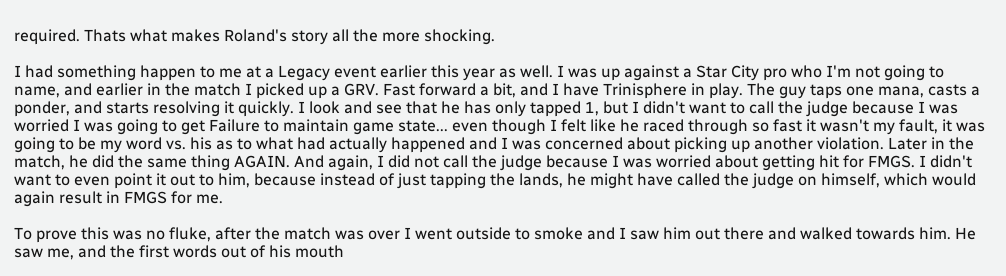required. Thats what makes Roland's story all the more shocking.

I had something happen to me at a Legacy event earlier this year as well. I was up against a Star City pro who I'm not going to name, and earlier in the match I picked up a GRV. Fast forward a bit, and I have Trinisphere in play. The guy taps one mana, casts a ponder, and starts resolving it quickly. I look and see that he has only tapped 1, but I didn't want to call the judge because I was worried I was going to get Failure to maintain game state... even though I felt like he raced through so fast it wasn't my fault, it was going to be my word vs. his as to what had actually happened and I was concerned about picking up another violation. Later in the match, he did the same thing AGAIN. And again, I did not call the judge because I was worried about getting hit for FMGS. I didn't want to even point it out to him, because instead of just tapping the lands, he might have called the judge on himself, which would again result in FMGS for me.

To prove this was no fluke, after the match was over I went outside to smoke and I saw him out there and walked towards him. He saw me, and the first words out of his mouth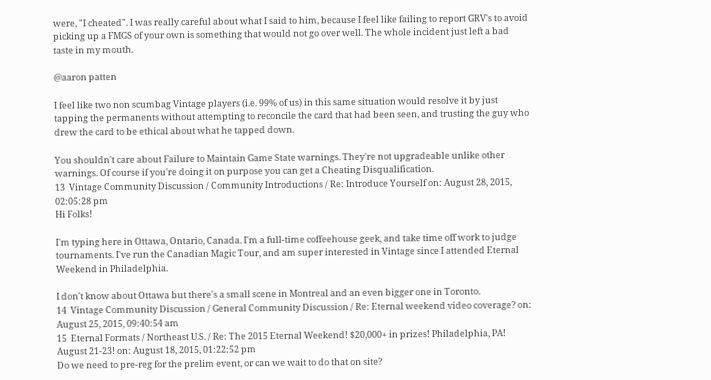were, "I cheated". I was really careful about what I said to him, because I feel like failing to report GRV's to avoid picking up a FMGS of your own is something that would not go over well. The whole incident just left a bad taste in my mouth.

@aaron patten

I feel like two non scumbag Vintage players (i.e. 99% of us) in this same situation would resolve it by just tapping the permanents without attempting to reconcile the card that had been seen, and trusting the guy who drew the card to be ethical about what he tapped down.

You shouldn't care about Failure to Maintain Game State warnings. They're not upgradeable unlike other warnings. Of course if you're doing it on purpose you can get a Cheating Disqualification.
13  Vintage Community Discussion / Community Introductions / Re: Introduce Yourself on: August 28, 2015, 02:05:28 pm
Hi Folks!

I'm typing here in Ottawa, Ontario, Canada. I'm a full-time coffeehouse geek, and take time off work to judge tournaments. I've run the Canadian Magic Tour, and am super interested in Vintage since I attended Eternal Weekend in Philadelphia.

I don't know about Ottawa but there's a small scene in Montreal and an even bigger one in Toronto.
14  Vintage Community Discussion / General Community Discussion / Re: Eternal weekend video coverage? on: August 25, 2015, 09:40:54 am
15  Eternal Formats / Northeast U.S. / Re: The 2015 Eternal Weekend! $20,000+ in prizes! Philadelphia, PA! August 21-23! on: August 18, 2015, 01:22:52 pm
Do we need to pre-reg for the prelim event, or can we wait to do that on site?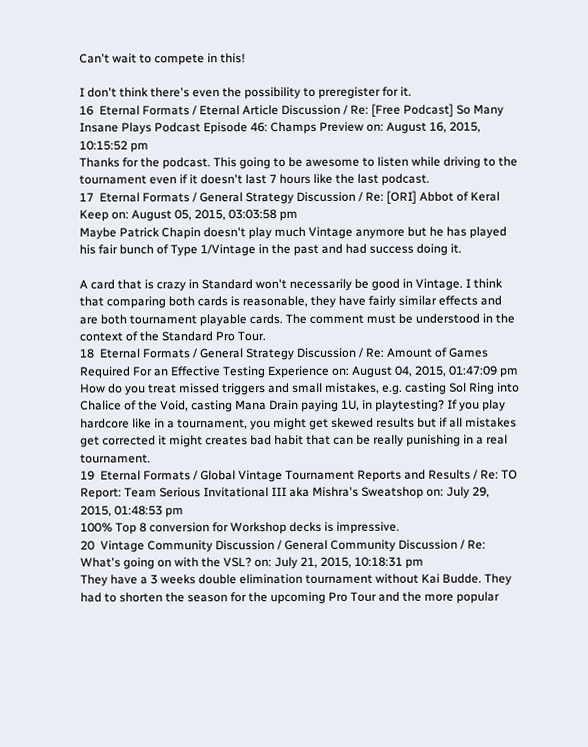Can't wait to compete in this!

I don't think there's even the possibility to preregister for it.
16  Eternal Formats / Eternal Article Discussion / Re: [Free Podcast] So Many Insane Plays Podcast Episode 46: Champs Preview on: August 16, 2015, 10:15:52 pm
Thanks for the podcast. This going to be awesome to listen while driving to the tournament even if it doesn't last 7 hours like the last podcast.
17  Eternal Formats / General Strategy Discussion / Re: [ORI] Abbot of Keral Keep on: August 05, 2015, 03:03:58 pm
Maybe Patrick Chapin doesn't play much Vintage anymore but he has played his fair bunch of Type 1/Vintage in the past and had success doing it.

A card that is crazy in Standard won't necessarily be good in Vintage. I think that comparing both cards is reasonable, they have fairly similar effects and are both tournament playable cards. The comment must be understood in the context of the Standard Pro Tour.
18  Eternal Formats / General Strategy Discussion / Re: Amount of Games Required For an Effective Testing Experience on: August 04, 2015, 01:47:09 pm
How do you treat missed triggers and small mistakes, e.g. casting Sol Ring into Chalice of the Void, casting Mana Drain paying 1U, in playtesting? If you play hardcore like in a tournament, you might get skewed results but if all mistakes get corrected it might creates bad habit that can be really punishing in a real tournament.
19  Eternal Formats / Global Vintage Tournament Reports and Results / Re: TO Report: Team Serious Invitational III aka Mishra's Sweatshop on: July 29, 2015, 01:48:53 pm
100% Top 8 conversion for Workshop decks is impressive.
20  Vintage Community Discussion / General Community Discussion / Re: What's going on with the VSL? on: July 21, 2015, 10:18:31 pm
They have a 3 weeks double elimination tournament without Kai Budde. They had to shorten the season for the upcoming Pro Tour and the more popular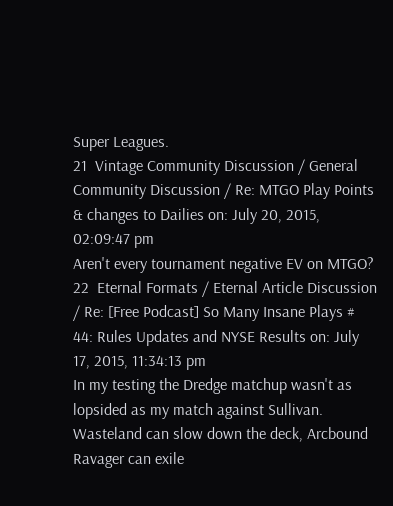Super Leagues.
21  Vintage Community Discussion / General Community Discussion / Re: MTGO Play Points & changes to Dailies on: July 20, 2015, 02:09:47 pm
Aren't every tournament negative EV on MTGO?
22  Eternal Formats / Eternal Article Discussion / Re: [Free Podcast] So Many Insane Plays # 44: Rules Updates and NYSE Results on: July 17, 2015, 11:34:13 pm
In my testing the Dredge matchup wasn't as lopsided as my match against Sullivan. Wasteland can slow down the deck, Arcbound Ravager can exile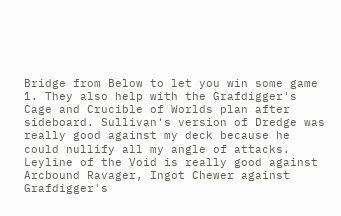Bridge from Below to let you win some game 1. They also help with the Grafdigger's Cage and Crucible of Worlds plan after sideboard. Sullivan's version of Dredge was really good against my deck because he could nullify all my angle of attacks. Leyline of the Void is really good against Arcbound Ravager, Ingot Chewer against Grafdigger's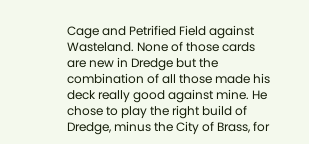Cage and Petrified Field against Wasteland. None of those cards are new in Dredge but the combination of all those made his deck really good against mine. He chose to play the right build of Dredge, minus the City of Brass, for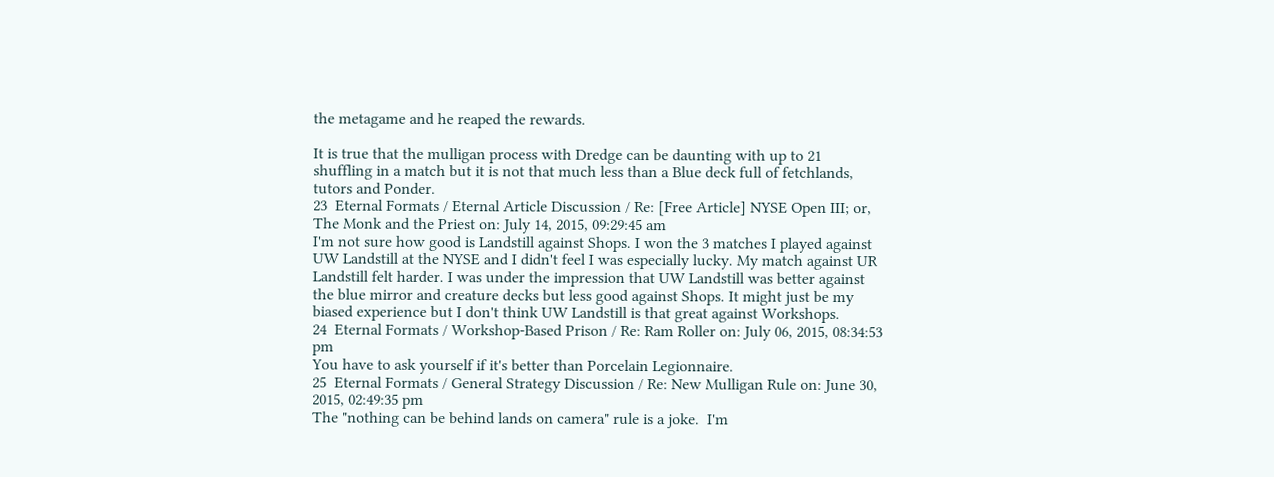the metagame and he reaped the rewards.

It is true that the mulligan process with Dredge can be daunting with up to 21 shuffling in a match but it is not that much less than a Blue deck full of fetchlands, tutors and Ponder.
23  Eternal Formats / Eternal Article Discussion / Re: [Free Article] NYSE Open III; or, The Monk and the Priest on: July 14, 2015, 09:29:45 am
I'm not sure how good is Landstill against Shops. I won the 3 matches I played against UW Landstill at the NYSE and I didn't feel I was especially lucky. My match against UR Landstill felt harder. I was under the impression that UW Landstill was better against the blue mirror and creature decks but less good against Shops. It might just be my biased experience but I don't think UW Landstill is that great against Workshops.
24  Eternal Formats / Workshop-Based Prison / Re: Ram Roller on: July 06, 2015, 08:34:53 pm
You have to ask yourself if it's better than Porcelain Legionnaire.
25  Eternal Formats / General Strategy Discussion / Re: New Mulligan Rule on: June 30, 2015, 02:49:35 pm
The "nothing can be behind lands on camera" rule is a joke.  I'm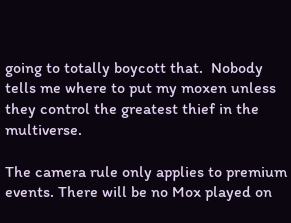going to totally boycott that.  Nobody tells me where to put my moxen unless they control the greatest thief in the multiverse.

The camera rule only applies to premium events. There will be no Mox played on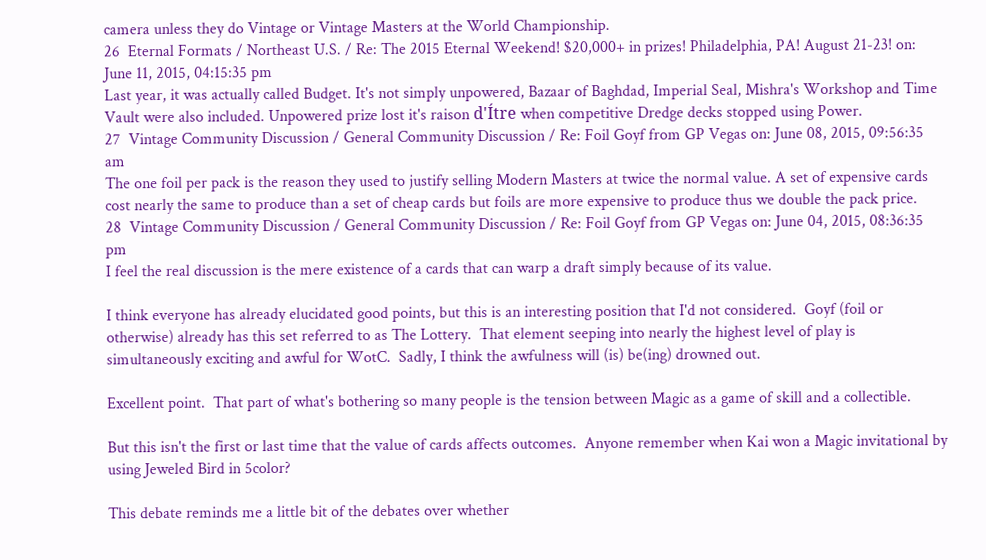camera unless they do Vintage or Vintage Masters at the World Championship.
26  Eternal Formats / Northeast U.S. / Re: The 2015 Eternal Weekend! $20,000+ in prizes! Philadelphia, PA! August 21-23! on: June 11, 2015, 04:15:35 pm
Last year, it was actually called Budget. It's not simply unpowered, Bazaar of Baghdad, Imperial Seal, Mishra's Workshop and Time Vault were also included. Unpowered prize lost it's raison d'Ítre when competitive Dredge decks stopped using Power.
27  Vintage Community Discussion / General Community Discussion / Re: Foil Goyf from GP Vegas on: June 08, 2015, 09:56:35 am
The one foil per pack is the reason they used to justify selling Modern Masters at twice the normal value. A set of expensive cards cost nearly the same to produce than a set of cheap cards but foils are more expensive to produce thus we double the pack price.
28  Vintage Community Discussion / General Community Discussion / Re: Foil Goyf from GP Vegas on: June 04, 2015, 08:36:35 pm
I feel the real discussion is the mere existence of a cards that can warp a draft simply because of its value.

I think everyone has already elucidated good points, but this is an interesting position that I'd not considered.  Goyf (foil or otherwise) already has this set referred to as The Lottery.  That element seeping into nearly the highest level of play is simultaneously exciting and awful for WotC.  Sadly, I think the awfulness will (is) be(ing) drowned out.

Excellent point.  That part of what's bothering so many people is the tension between Magic as a game of skill and a collectible.

But this isn't the first or last time that the value of cards affects outcomes.  Anyone remember when Kai won a Magic invitational by using Jeweled Bird in 5color?

This debate reminds me a little bit of the debates over whether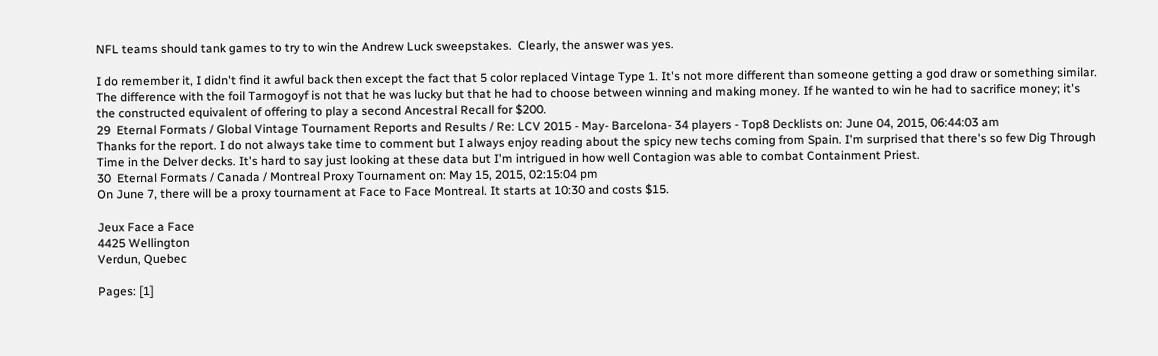NFL teams should tank games to try to win the Andrew Luck sweepstakes.  Clearly, the answer was yes.

I do remember it, I didn't find it awful back then except the fact that 5 color replaced Vintage Type 1. It's not more different than someone getting a god draw or something similar. The difference with the foil Tarmogoyf is not that he was lucky but that he had to choose between winning and making money. If he wanted to win he had to sacrifice money; it's the constructed equivalent of offering to play a second Ancestral Recall for $200.
29  Eternal Formats / Global Vintage Tournament Reports and Results / Re: LCV 2015 - May- Barcelona- 34 players - Top8 Decklists on: June 04, 2015, 06:44:03 am
Thanks for the report. I do not always take time to comment but I always enjoy reading about the spicy new techs coming from Spain. I'm surprised that there's so few Dig Through Time in the Delver decks. It's hard to say just looking at these data but I'm intrigued in how well Contagion was able to combat Containment Priest.
30  Eternal Formats / Canada / Montreal Proxy Tournament on: May 15, 2015, 02:15:04 pm
On June 7, there will be a proxy tournament at Face to Face Montreal. It starts at 10:30 and costs $15.

Jeux Face a Face
4425 Wellington
Verdun, Quebec

Pages: [1]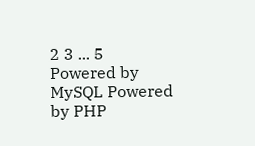2 3 ... 5
Powered by MySQL Powered by PHP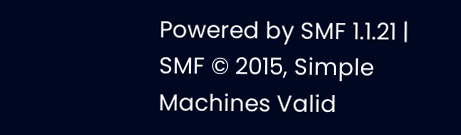Powered by SMF 1.1.21 | SMF © 2015, Simple Machines Valid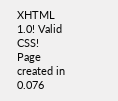XHTML 1.0! Valid CSS!
Page created in 0.076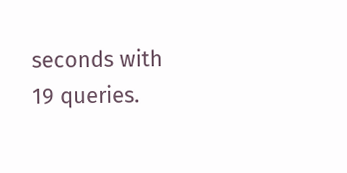seconds with 19 queries.